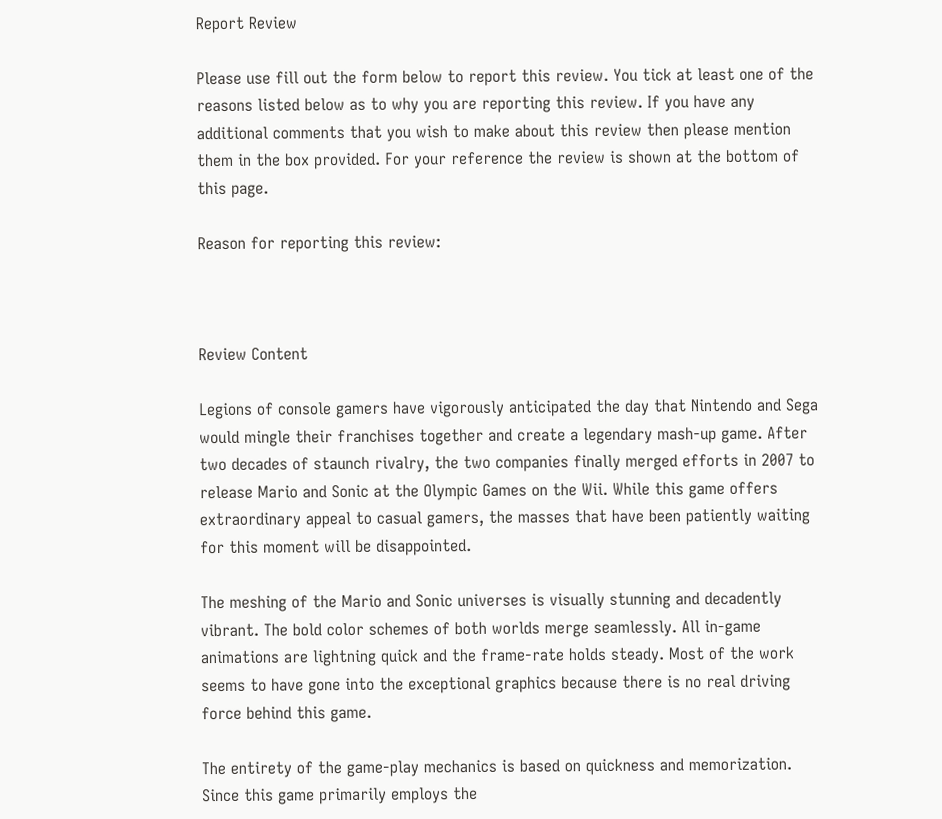Report Review

Please use fill out the form below to report this review. You tick at least one of the reasons listed below as to why you are reporting this review. If you have any additional comments that you wish to make about this review then please mention them in the box provided. For your reference the review is shown at the bottom of this page.

Reason for reporting this review:



Review Content

Legions of console gamers have vigorously anticipated the day that Nintendo and Sega would mingle their franchises together and create a legendary mash-up game. After two decades of staunch rivalry, the two companies finally merged efforts in 2007 to release Mario and Sonic at the Olympic Games on the Wii. While this game offers extraordinary appeal to casual gamers, the masses that have been patiently waiting for this moment will be disappointed.

The meshing of the Mario and Sonic universes is visually stunning and decadently vibrant. The bold color schemes of both worlds merge seamlessly. All in-game animations are lightning quick and the frame-rate holds steady. Most of the work seems to have gone into the exceptional graphics because there is no real driving force behind this game.

The entirety of the game-play mechanics is based on quickness and memorization. Since this game primarily employs the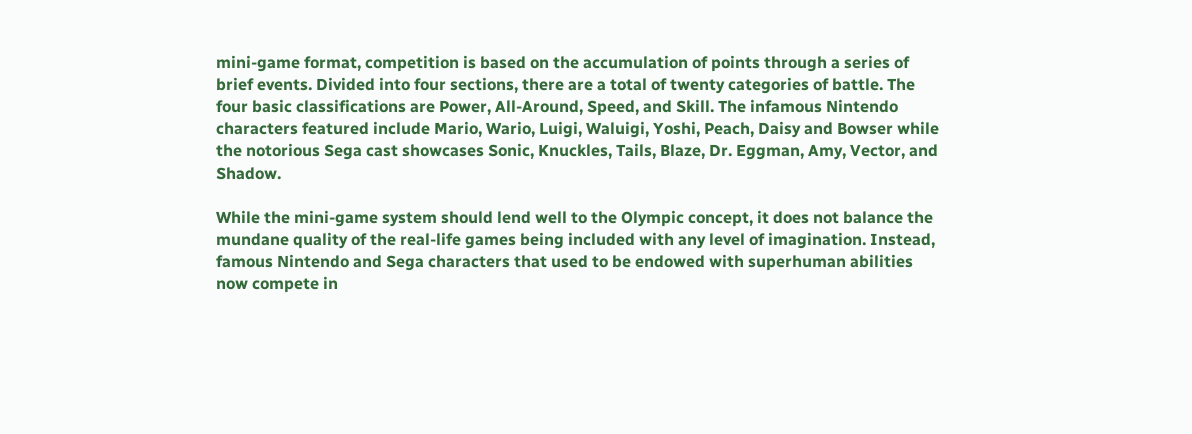mini-game format, competition is based on the accumulation of points through a series of brief events. Divided into four sections, there are a total of twenty categories of battle. The four basic classifications are Power, All-Around, Speed, and Skill. The infamous Nintendo characters featured include Mario, Wario, Luigi, Waluigi, Yoshi, Peach, Daisy and Bowser while the notorious Sega cast showcases Sonic, Knuckles, Tails, Blaze, Dr. Eggman, Amy, Vector, and Shadow.

While the mini-game system should lend well to the Olympic concept, it does not balance the mundane quality of the real-life games being included with any level of imagination. Instead, famous Nintendo and Sega characters that used to be endowed with superhuman abilities now compete in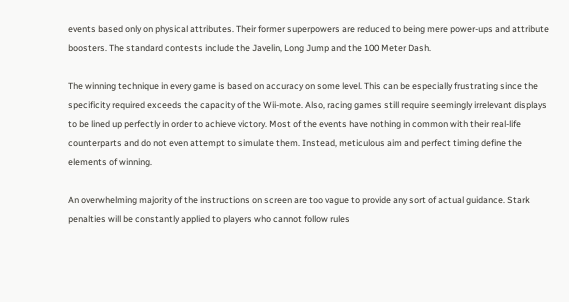events based only on physical attributes. Their former superpowers are reduced to being mere power-ups and attribute boosters. The standard contests include the Javelin, Long Jump and the 100 Meter Dash.

The winning technique in every game is based on accuracy on some level. This can be especially frustrating since the specificity required exceeds the capacity of the Wii-mote. Also, racing games still require seemingly irrelevant displays to be lined up perfectly in order to achieve victory. Most of the events have nothing in common with their real-life counterparts and do not even attempt to simulate them. Instead, meticulous aim and perfect timing define the elements of winning.

An overwhelming majority of the instructions on screen are too vague to provide any sort of actual guidance. Stark penalties will be constantly applied to players who cannot follow rules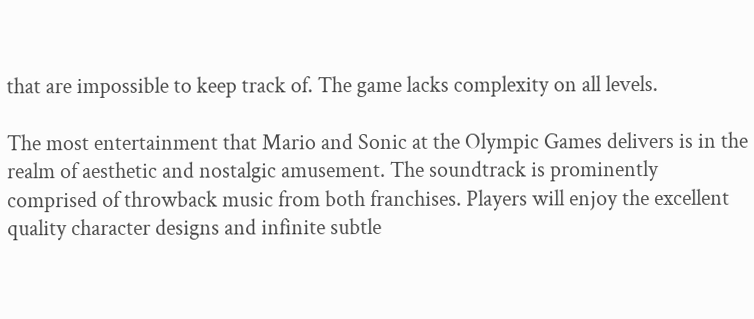that are impossible to keep track of. The game lacks complexity on all levels.

The most entertainment that Mario and Sonic at the Olympic Games delivers is in the realm of aesthetic and nostalgic amusement. The soundtrack is prominently comprised of throwback music from both franchises. Players will enjoy the excellent quality character designs and infinite subtle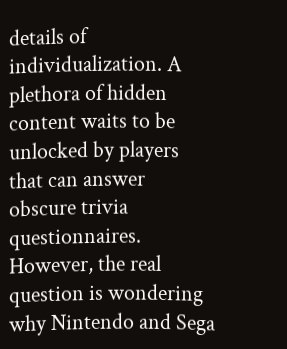details of individualization. A plethora of hidden content waits to be unlocked by players that can answer obscure trivia questionnaires. However, the real question is wondering why Nintendo and Sega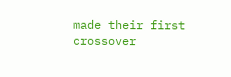made their first crossover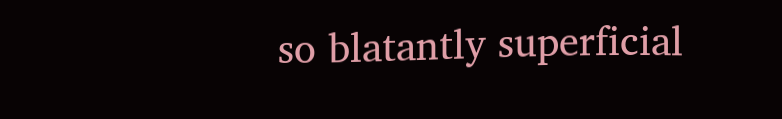so blatantly superficial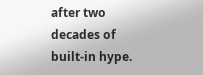after two decades of built-in hype.